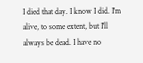I died that day. I know I did. I'm alive, to some extent, but I'll always be dead. I have no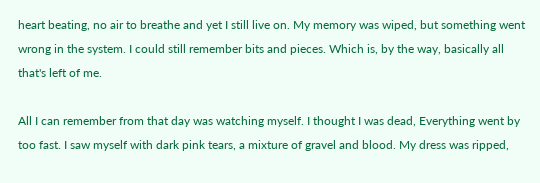heart beating, no air to breathe and yet I still live on. My memory was wiped, but something went wrong in the system. I could still remember bits and pieces. Which is, by the way, basically all that's left of me.

All I can remember from that day was watching myself. I thought I was dead, Everything went by too fast. I saw myself with dark pink tears, a mixture of gravel and blood. My dress was ripped,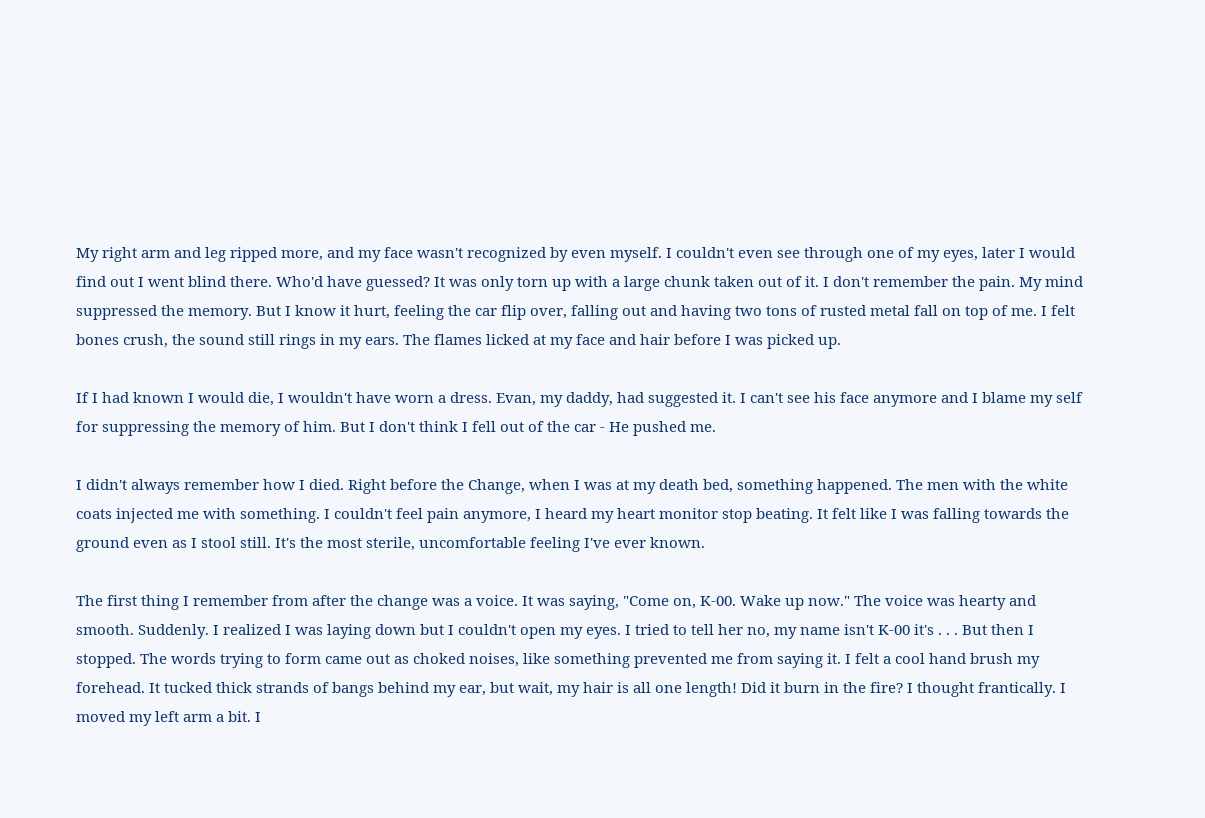My right arm and leg ripped more, and my face wasn't recognized by even myself. I couldn't even see through one of my eyes, later I would find out I went blind there. Who'd have guessed? It was only torn up with a large chunk taken out of it. I don't remember the pain. My mind suppressed the memory. But I know it hurt, feeling the car flip over, falling out and having two tons of rusted metal fall on top of me. I felt bones crush, the sound still rings in my ears. The flames licked at my face and hair before I was picked up.

If I had known I would die, I wouldn't have worn a dress. Evan, my daddy, had suggested it. I can't see his face anymore and I blame my self for suppressing the memory of him. But I don't think I fell out of the car - He pushed me.

I didn't always remember how I died. Right before the Change, when I was at my death bed, something happened. The men with the white coats injected me with something. I couldn't feel pain anymore, I heard my heart monitor stop beating. It felt like I was falling towards the ground even as I stool still. It's the most sterile, uncomfortable feeling I've ever known.

The first thing I remember from after the change was a voice. It was saying, "Come on, K-00. Wake up now." The voice was hearty and smooth. Suddenly. I realized I was laying down but I couldn't open my eyes. I tried to tell her no, my name isn't K-00 it's . . . But then I stopped. The words trying to form came out as choked noises, like something prevented me from saying it. I felt a cool hand brush my forehead. It tucked thick strands of bangs behind my ear, but wait, my hair is all one length! Did it burn in the fire? I thought frantically. I moved my left arm a bit. I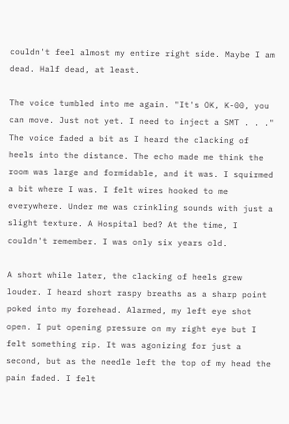couldn't feel almost my entire right side. Maybe I am dead. Half dead, at least.

The voice tumbled into me again. "It's OK, K-00, you can move. Just not yet. I need to inject a SMT . . ." The voice faded a bit as I heard the clacking of heels into the distance. The echo made me think the room was large and formidable, and it was. I squirmed a bit where I was. I felt wires hooked to me everywhere. Under me was crinkling sounds with just a slight texture. A Hospital bed? At the time, I couldn't remember. I was only six years old.

A short while later, the clacking of heels grew louder. I heard short raspy breaths as a sharp point poked into my forehead. Alarmed, my left eye shot open. I put opening pressure on my right eye but I felt something rip. It was agonizing for just a second, but as the needle left the top of my head the pain faded. I felt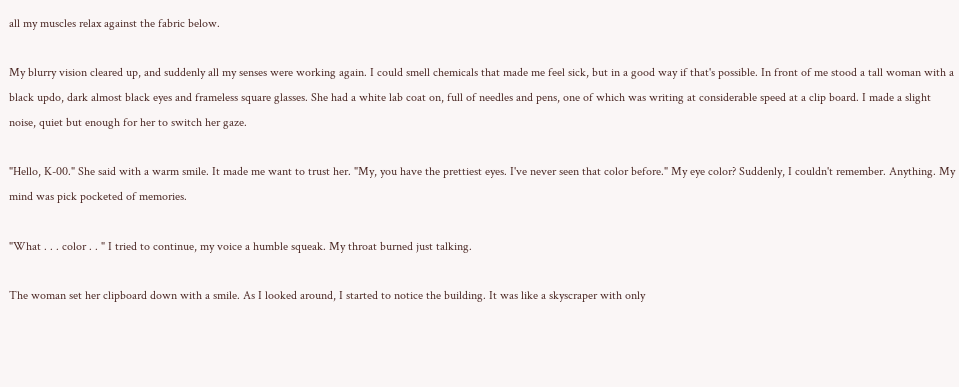all my muscles relax against the fabric below.

My blurry vision cleared up, and suddenly all my senses were working again. I could smell chemicals that made me feel sick, but in a good way if that's possible. In front of me stood a tall woman with a black updo, dark almost black eyes and frameless square glasses. She had a white lab coat on, full of needles and pens, one of which was writing at considerable speed at a clip board. I made a slight noise, quiet but enough for her to switch her gaze.

"Hello, K-00." She said with a warm smile. It made me want to trust her. "My, you have the prettiest eyes. I've never seen that color before." My eye color? Suddenly, I couldn't remember. Anything. My mind was pick pocketed of memories.

"What . . . color . . " I tried to continue, my voice a humble squeak. My throat burned just talking.

The woman set her clipboard down with a smile. As I looked around, I started to notice the building. It was like a skyscraper with only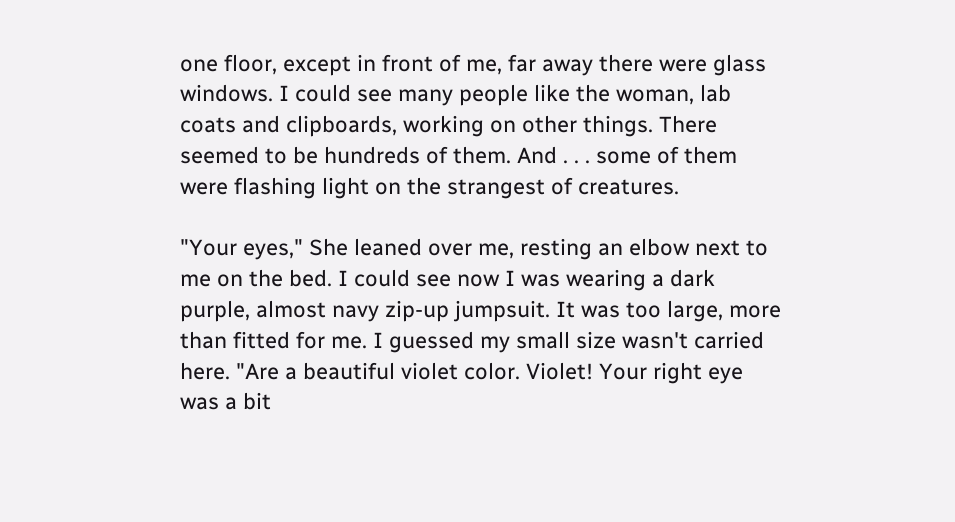one floor, except in front of me, far away there were glass windows. I could see many people like the woman, lab coats and clipboards, working on other things. There seemed to be hundreds of them. And . . . some of them were flashing light on the strangest of creatures.

"Your eyes," She leaned over me, resting an elbow next to me on the bed. I could see now I was wearing a dark purple, almost navy zip-up jumpsuit. It was too large, more than fitted for me. I guessed my small size wasn't carried here. "Are a beautiful violet color. Violet! Your right eye was a bit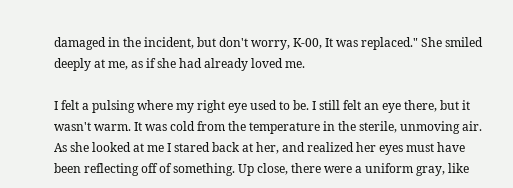damaged in the incident, but don't worry, K-00, It was replaced." She smiled deeply at me, as if she had already loved me.

I felt a pulsing where my right eye used to be. I still felt an eye there, but it wasn't warm. It was cold from the temperature in the sterile, unmoving air. As she looked at me I stared back at her, and realized her eyes must have been reflecting off of something. Up close, there were a uniform gray, like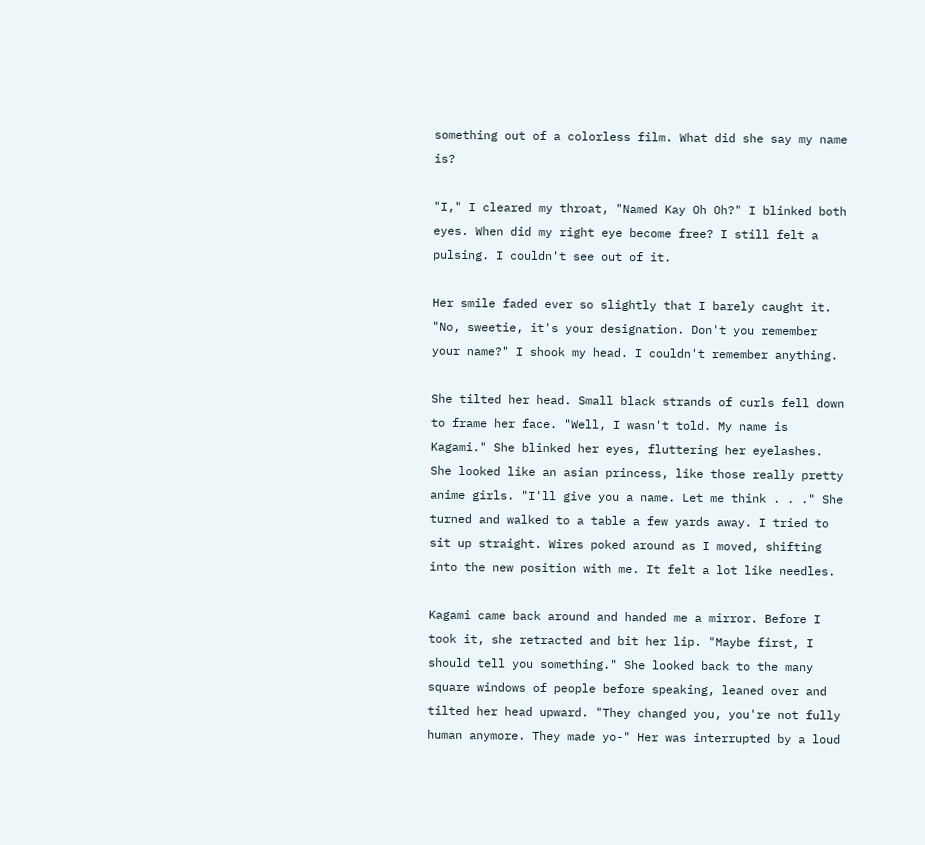something out of a colorless film. What did she say my name is?

"I," I cleared my throat, "Named Kay Oh Oh?" I blinked both eyes. When did my right eye become free? I still felt a pulsing. I couldn't see out of it.

Her smile faded ever so slightly that I barely caught it. "No, sweetie, it's your designation. Don't you remember your name?" I shook my head. I couldn't remember anything.

She tilted her head. Small black strands of curls fell down to frame her face. "Well, I wasn't told. My name is Kagami." She blinked her eyes, fluttering her eyelashes. She looked like an asian princess, like those really pretty anime girls. "I'll give you a name. Let me think . . ." She turned and walked to a table a few yards away. I tried to sit up straight. Wires poked around as I moved, shifting into the new position with me. It felt a lot like needles.

Kagami came back around and handed me a mirror. Before I took it, she retracted and bit her lip. "Maybe first, I should tell you something." She looked back to the many square windows of people before speaking, leaned over and tilted her head upward. "They changed you, you're not fully human anymore. They made yo-" Her was interrupted by a loud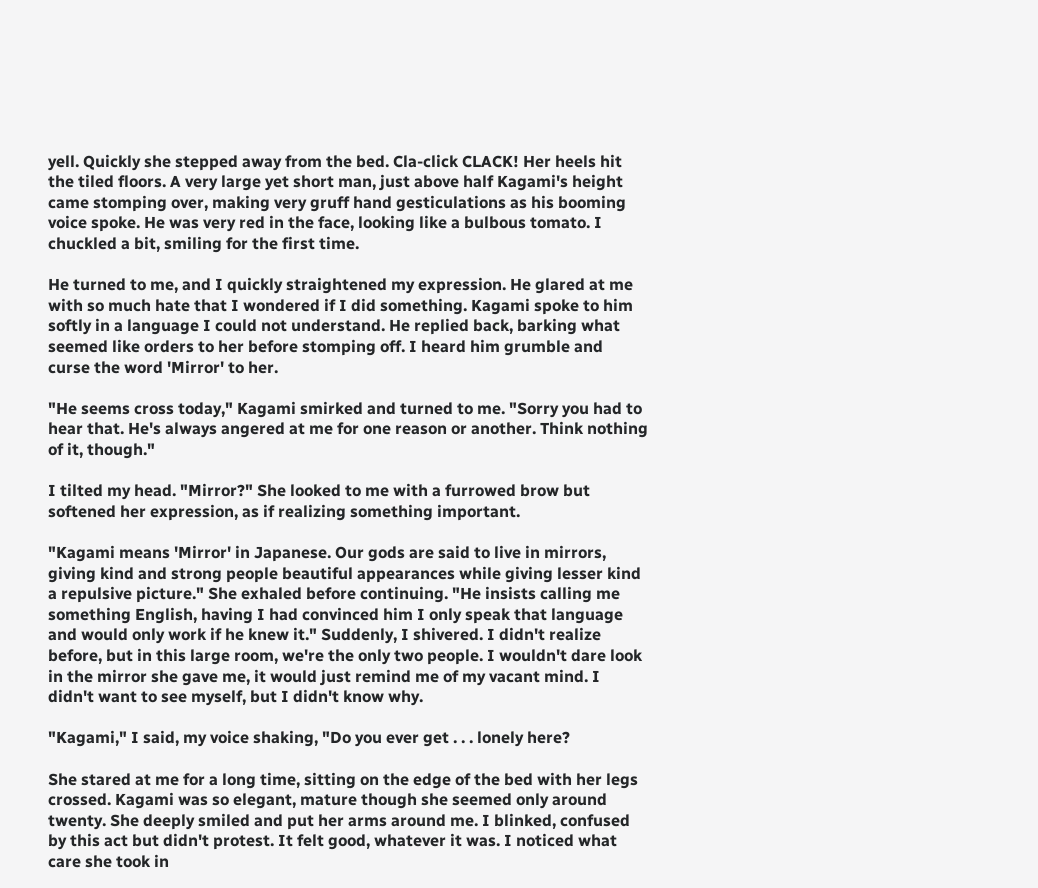yell. Quickly she stepped away from the bed. Cla-click CLACK! Her heels hit the tiled floors. A very large yet short man, just above half Kagami's height came stomping over, making very gruff hand gesticulations as his booming voice spoke. He was very red in the face, looking like a bulbous tomato. I chuckled a bit, smiling for the first time.

He turned to me, and I quickly straightened my expression. He glared at me with so much hate that I wondered if I did something. Kagami spoke to him softly in a language I could not understand. He replied back, barking what seemed like orders to her before stomping off. I heard him grumble and curse the word 'Mirror' to her.

"He seems cross today," Kagami smirked and turned to me. "Sorry you had to hear that. He's always angered at me for one reason or another. Think nothing of it, though."

I tilted my head. "Mirror?" She looked to me with a furrowed brow but softened her expression, as if realizing something important.

"Kagami means 'Mirror' in Japanese. Our gods are said to live in mirrors, giving kind and strong people beautiful appearances while giving lesser kind a repulsive picture." She exhaled before continuing. "He insists calling me something English, having I had convinced him I only speak that language and would only work if he knew it." Suddenly, I shivered. I didn't realize before, but in this large room, we're the only two people. I wouldn't dare look in the mirror she gave me, it would just remind me of my vacant mind. I didn't want to see myself, but I didn't know why.

"Kagami," I said, my voice shaking, "Do you ever get . . . lonely here?

She stared at me for a long time, sitting on the edge of the bed with her legs crossed. Kagami was so elegant, mature though she seemed only around twenty. She deeply smiled and put her arms around me. I blinked, confused by this act but didn't protest. It felt good, whatever it was. I noticed what care she took in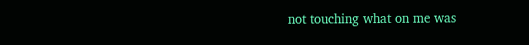not touching what on me was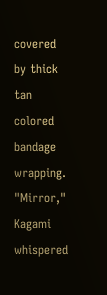covered by thick tan colored bandage wrapping. "Mirror," Kagami whispered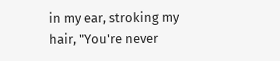in my ear, stroking my hair, "You're never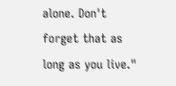alone. Don't forget that as long as you live."